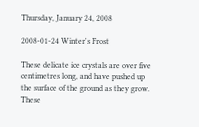Thursday, January 24, 2008

2008-01-24 Winter's Frost

These delicate ice crystals are over five centimetres long, and have pushed up the surface of the ground as they grow. These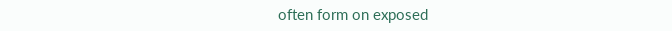often form on exposed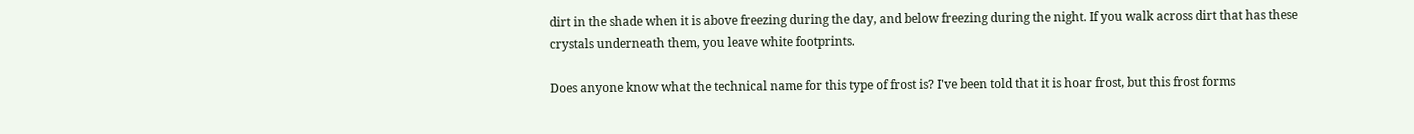dirt in the shade when it is above freezing during the day, and below freezing during the night. If you walk across dirt that has these crystals underneath them, you leave white footprints.

Does anyone know what the technical name for this type of frost is? I've been told that it is hoar frost, but this frost forms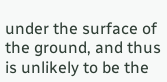under the surface of the ground, and thus is unlikely to be the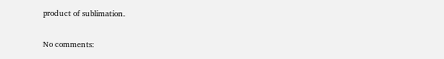product of sublimation.

No comments: